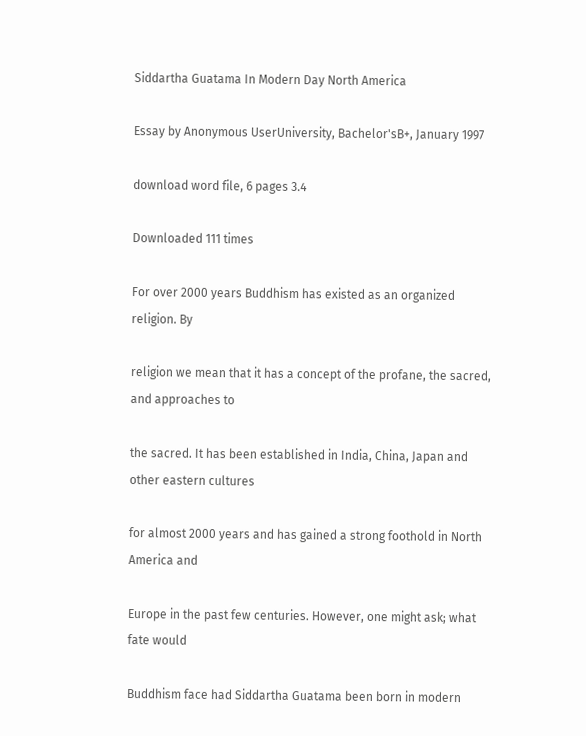Siddartha Guatama In Modern Day North America

Essay by Anonymous UserUniversity, Bachelor'sB+, January 1997

download word file, 6 pages 3.4

Downloaded 111 times

For over 2000 years Buddhism has existed as an organized religion. By

religion we mean that it has a concept of the profane, the sacred, and approaches to

the sacred. It has been established in India, China, Japan and other eastern cultures

for almost 2000 years and has gained a strong foothold in North America and

Europe in the past few centuries. However, one might ask; what fate would

Buddhism face had Siddartha Guatama been born in modern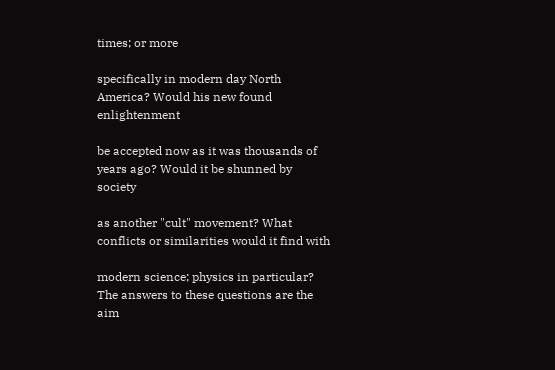times; or more

specifically in modern day North America? Would his new found enlightenment

be accepted now as it was thousands of years ago? Would it be shunned by society

as another "cult" movement? What conflicts or similarities would it find with

modern science; physics in particular? The answers to these questions are the aim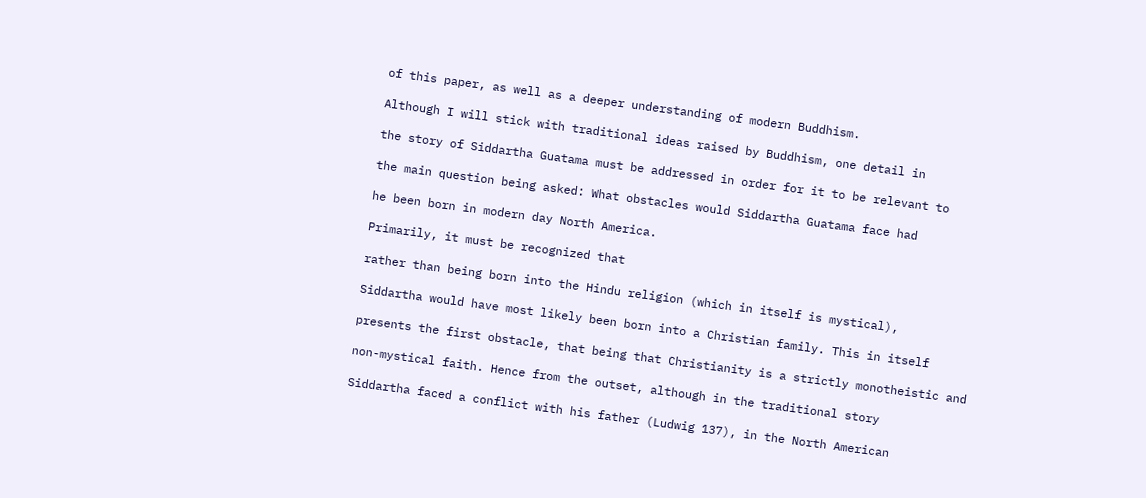of this paper, as well as a deeper understanding of modern Buddhism.

Although I will stick with traditional ideas raised by Buddhism, one detail in

the story of Siddartha Guatama must be addressed in order for it to be relevant to

the main question being asked: What obstacles would Siddartha Guatama face had

he been born in modern day North America.

Primarily, it must be recognized that

rather than being born into the Hindu religion (which in itself is mystical),

Siddartha would have most likely been born into a Christian family. This in itself

presents the first obstacle, that being that Christianity is a strictly monotheistic and

non-mystical faith. Hence from the outset, although in the traditional story

Siddartha faced a conflict with his father (Ludwig 137), in the North American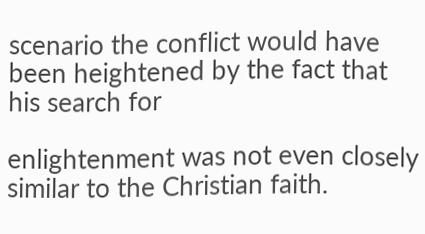scenario the conflict would have been heightened by the fact that his search for

enlightenment was not even closely similar to the Christian faith.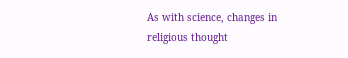As with science, changes in religious thought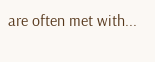are often met with...